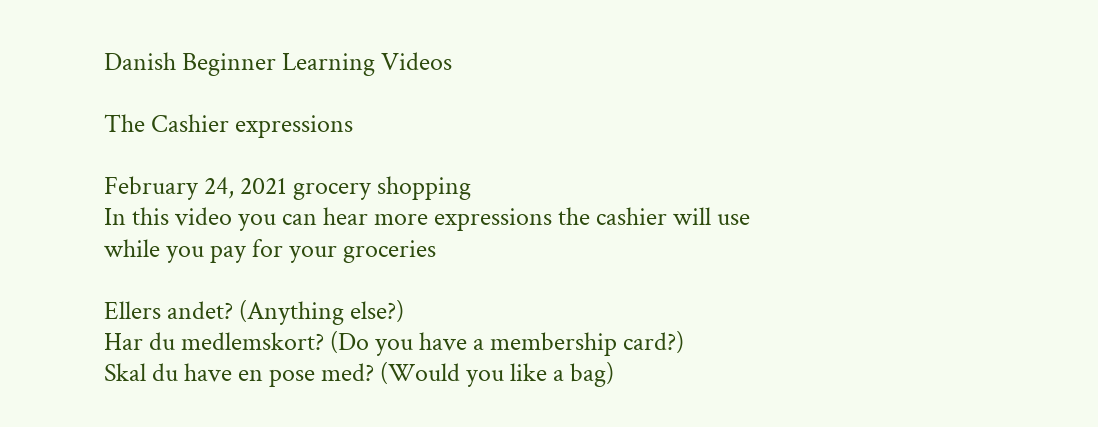Danish Beginner Learning Videos

The Cashier expressions

February 24, 2021 grocery shopping
In this video you can hear more expressions the cashier will use while you pay for your groceries

Ellers andet? (Anything else?)
Har du medlemskort? (Do you have a membership card?)
Skal du have en pose med? (Would you like a bag)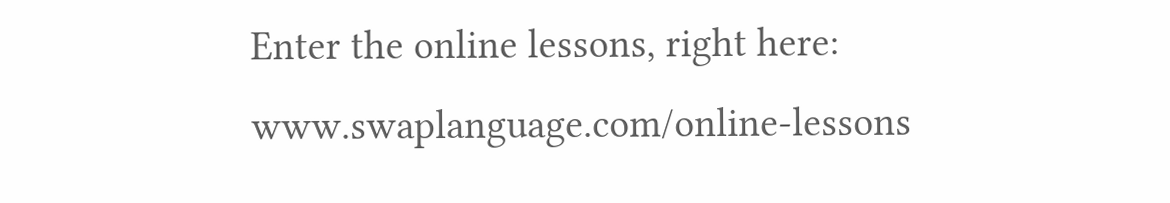Enter the online lessons, right here: www.swaplanguage.com/online-lessons